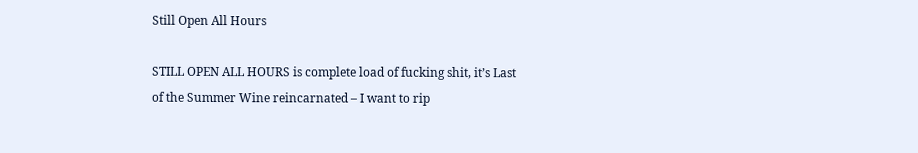Still Open All Hours

STILL OPEN ALL HOURS is complete load of fucking shit, it’s Last of the Summer Wine reincarnated – I want to rip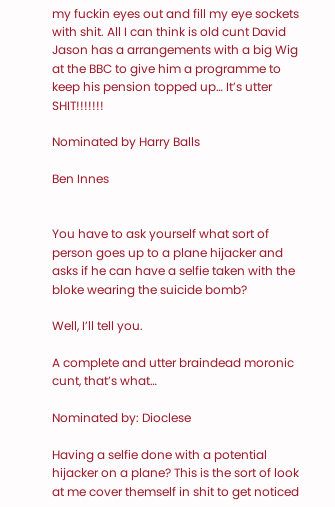my fuckin eyes out and fill my eye sockets with shit. All I can think is old cunt David Jason has a arrangements with a big Wig at the BBC to give him a programme to keep his pension topped up… It’s utter SHIT!!!!!!!

Nominated by Harry Balls

Ben Innes


You have to ask yourself what sort of person goes up to a plane hijacker and asks if he can have a selfie taken with the bloke wearing the suicide bomb?

Well, I’ll tell you.

A complete and utter braindead moronic cunt, that’s what…

Nominated by: Dioclese

Having a selfie done with a potential hijacker on a plane? This is the sort of look at me cover themself in shit to get noticed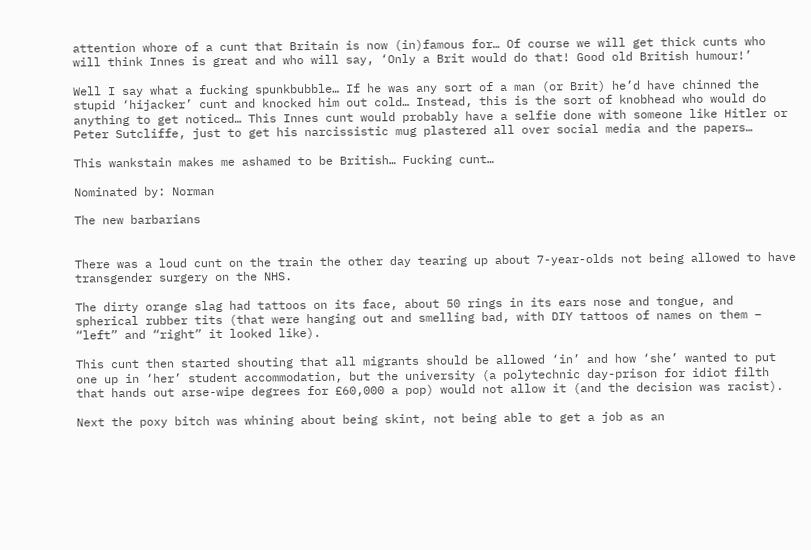attention whore of a cunt that Britain is now (in)famous for… Of course we will get thick cunts who will think Innes is great and who will say, ‘Only a Brit would do that! Good old British humour!’

Well I say what a fucking spunkbubble… If he was any sort of a man (or Brit) he’d have chinned the stupid ‘hijacker’ cunt and knocked him out cold… Instead, this is the sort of knobhead who would do anything to get noticed… This Innes cunt would probably have a selfie done with someone like Hitler or Peter Sutcliffe, just to get his narcissistic mug plastered all over social media and the papers…

This wankstain makes me ashamed to be British… Fucking cunt…

Nominated by: Norman

The new barbarians


There was a loud cunt on the train the other day tearing up about 7-year-olds not being allowed to have transgender surgery on the NHS.

The dirty orange slag had tattoos on its face, about 50 rings in its ears nose and tongue, and spherical rubber tits (that were hanging out and smelling bad, with DIY tattoos of names on them – “left” and “right” it looked like).

This cunt then started shouting that all migrants should be allowed ‘in’ and how ‘she’ wanted to put one up in ‘her’ student accommodation, but the university (a polytechnic day-prison for idiot filth that hands out arse-wipe degrees for £60,000 a pop) would not allow it (and the decision was racist).

Next the poxy bitch was whining about being skint, not being able to get a job as an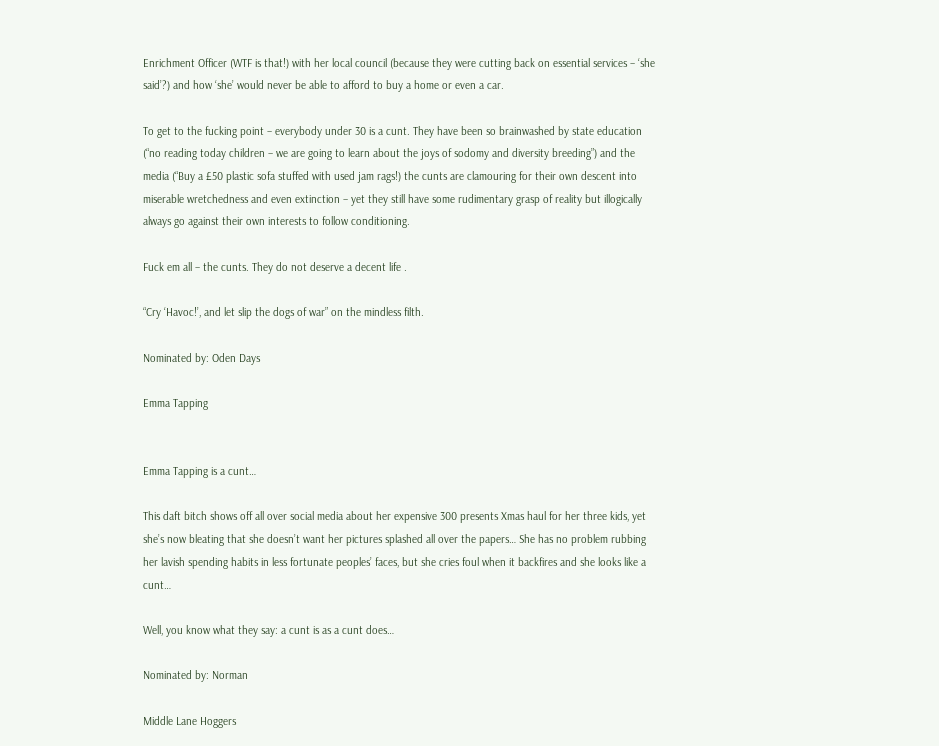Enrichment Officer (WTF is that!) with her local council (because they were cutting back on essential services – ‘she said’?) and how ‘she’ would never be able to afford to buy a home or even a car.

To get to the fucking point – everybody under 30 is a cunt. They have been so brainwashed by state education (“no reading today children – we are going to learn about the joys of sodomy and diversity breeding”) and the media (“Buy a £50 plastic sofa stuffed with used jam rags!) the cunts are clamouring for their own descent into miserable wretchedness and even extinction – yet they still have some rudimentary grasp of reality but illogically always go against their own interests to follow conditioning.

Fuck em all – the cunts. They do not deserve a decent life .

“Cry ‘Havoc!’, and let slip the dogs of war” on the mindless filth.

Nominated by: Oden Days

Emma Tapping


Emma Tapping is a cunt…

This daft bitch shows off all over social media about her expensive 300 presents Xmas haul for her three kids, yet she’s now bleating that she doesn’t want her pictures splashed all over the papers… She has no problem rubbing her lavish spending habits in less fortunate peoples’ faces, but she cries foul when it backfires and she looks like a cunt…

Well, you know what they say: a cunt is as a cunt does…

Nominated by: Norman

Middle Lane Hoggers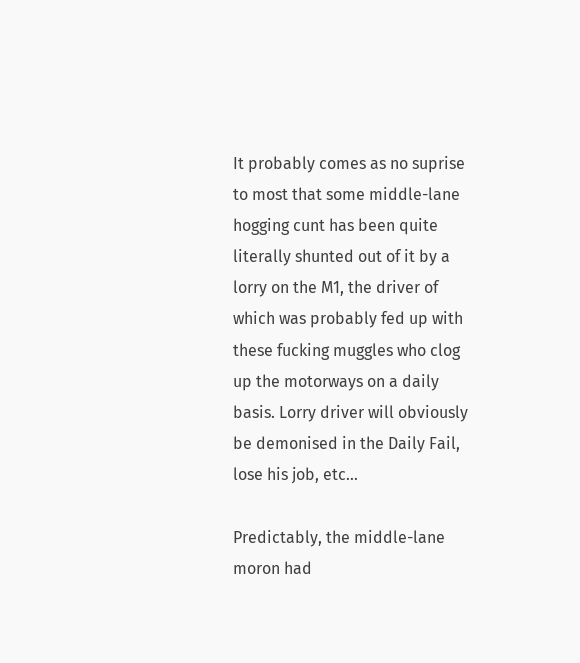It probably comes as no suprise to most that some middle-lane hogging cunt has been quite literally shunted out of it by a lorry on the M1, the driver of which was probably fed up with these fucking muggles who clog up the motorways on a daily basis. Lorry driver will obviously be demonised in the Daily Fail, lose his job, etc…

Predictably, the middle-lane moron had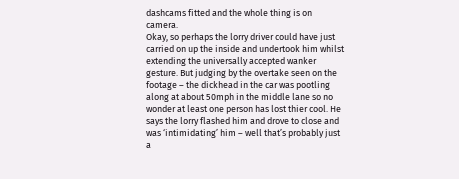dashcams fitted and the whole thing is on camera.
Okay, so perhaps the lorry driver could have just carried on up the inside and undertook him whilst extending the universally accepted wanker gesture. But judging by the overtake seen on the footage – the dickhead in the car was pootling along at about 50mph in the middle lane so no wonder at least one person has lost thier cool. He says the lorry flashed him and drove to close and was ‘intimidating’ him – well that’s probably just a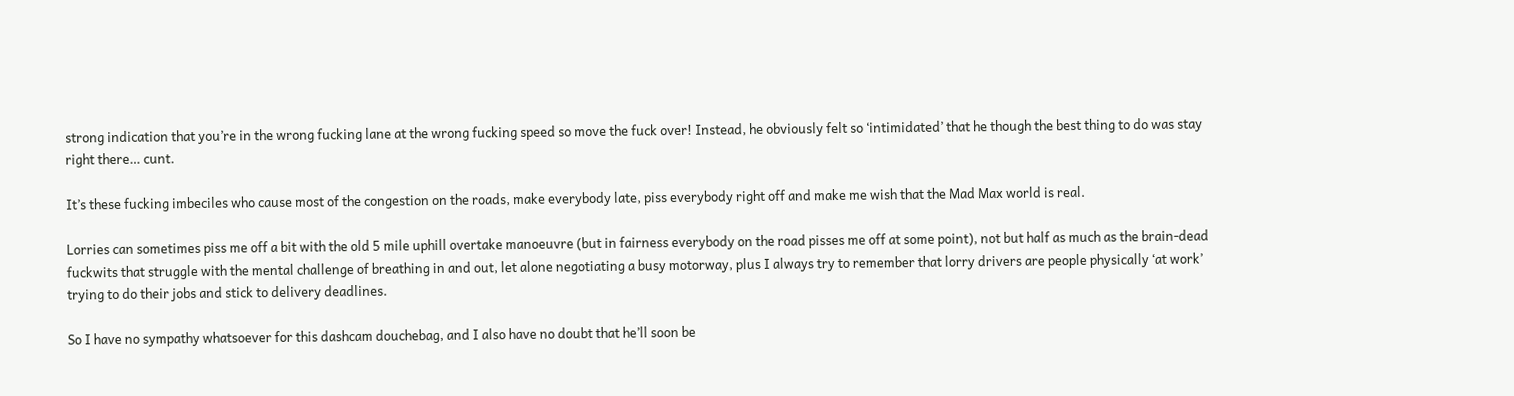strong indication that you’re in the wrong fucking lane at the wrong fucking speed so move the fuck over! Instead, he obviously felt so ‘intimidated’ that he though the best thing to do was stay right there… cunt.

It’s these fucking imbeciles who cause most of the congestion on the roads, make everybody late, piss everybody right off and make me wish that the Mad Max world is real.

Lorries can sometimes piss me off a bit with the old 5 mile uphill overtake manoeuvre (but in fairness everybody on the road pisses me off at some point), not but half as much as the brain-dead fuckwits that struggle with the mental challenge of breathing in and out, let alone negotiating a busy motorway, plus I always try to remember that lorry drivers are people physically ‘at work’ trying to do their jobs and stick to delivery deadlines.

So I have no sympathy whatsoever for this dashcam douchebag, and I also have no doubt that he’ll soon be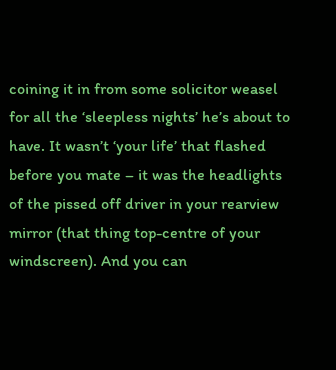coining it in from some solicitor weasel for all the ‘sleepless nights’ he’s about to have. It wasn’t ‘your life’ that flashed before you mate – it was the headlights of the pissed off driver in your rearview mirror (that thing top-centre of your windscreen). And you can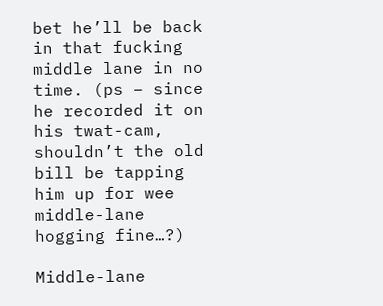bet he’ll be back in that fucking middle lane in no time. (ps – since he recorded it on his twat-cam, shouldn’t the old bill be tapping him up for wee middle-lane hogging fine…?)

Middle-lane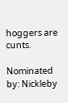hoggers are cunts.

Nominated by: Nickleby